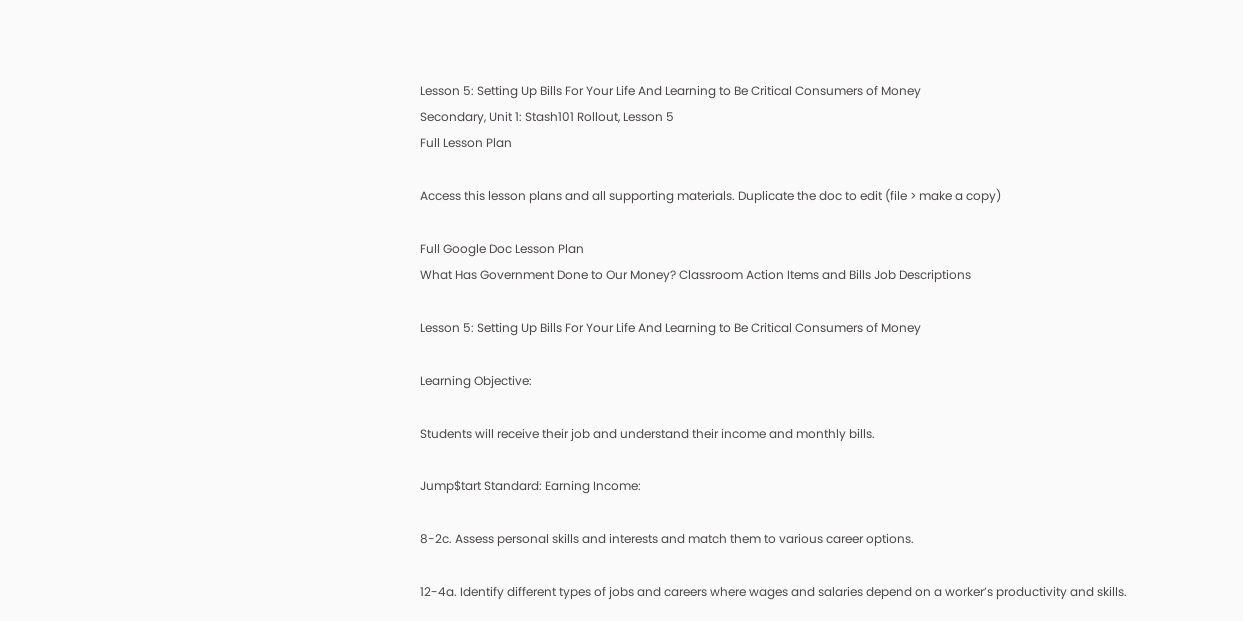Lesson 5: Setting Up Bills For Your Life And Learning to Be Critical Consumers of Money
Secondary, Unit 1: Stash101 Rollout, Lesson 5
Full Lesson Plan

Access this lesson plans and all supporting materials. Duplicate the doc to edit (file > make a copy)

Full Google Doc Lesson Plan
What Has Government Done to Our Money? Classroom Action Items and Bills Job Descriptions

Lesson 5: Setting Up Bills For Your Life And Learning to Be Critical Consumers of Money

Learning Objective:

Students will receive their job and understand their income and monthly bills.

Jump$tart Standard: Earning Income:

8-2c. Assess personal skills and interests and match them to various career options.

12-4a. Identify different types of jobs and careers where wages and salaries depend on a worker’s productivity and skills.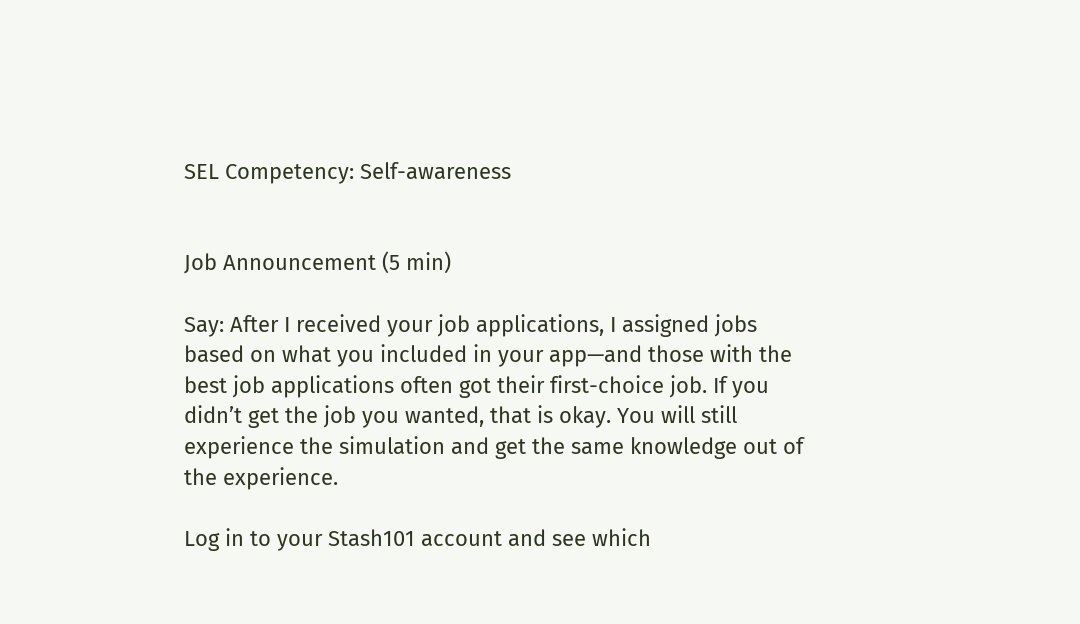SEL Competency: Self-awareness


Job Announcement (5 min)

Say: After I received your job applications, I assigned jobs based on what you included in your app—and those with the best job applications often got their first-choice job. If you didn’t get the job you wanted, that is okay. You will still experience the simulation and get the same knowledge out of the experience.

Log in to your Stash101 account and see which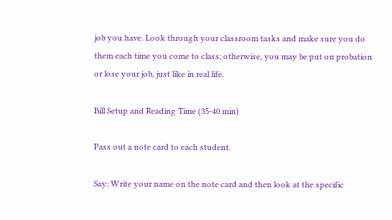job you have. Look through your classroom tasks and make sure you do them each time you come to class; otherwise, you may be put on probation or lose your job, just like in real life.

Bill Setup and Reading Time (35-40 min)

Pass out a note card to each student.

Say: Write your name on the note card and then look at the specific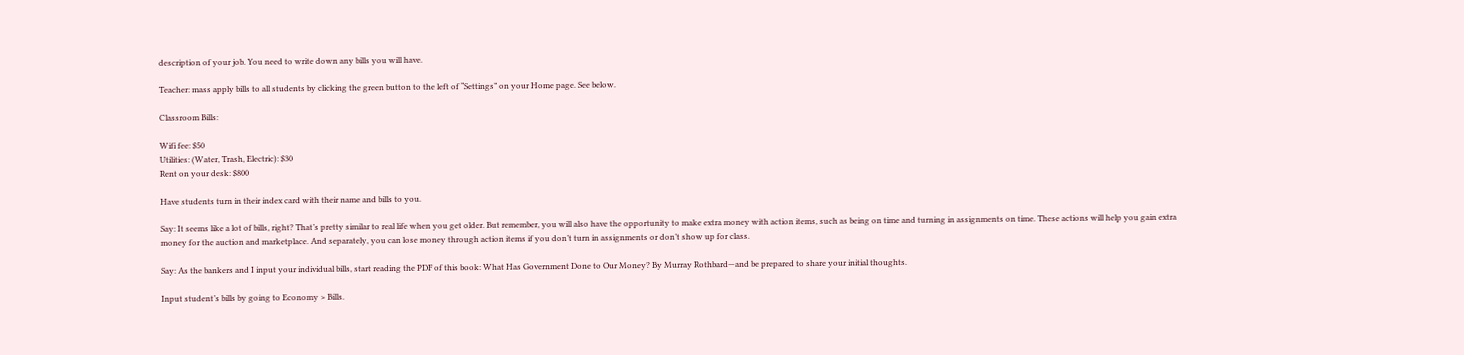description of your job. You need to write down any bills you will have.

Teacher: mass apply bills to all students by clicking the green button to the left of “Settings” on your Home page. See below.

Classroom Bills:

Wifi fee: $50
Utilities: (Water, Trash, Electric): $30
Rent on your desk: $800

Have students turn in their index card with their name and bills to you.

Say: It seems like a lot of bills, right? That’s pretty similar to real life when you get older. But remember, you will also have the opportunity to make extra money with action items, such as being on time and turning in assignments on time. These actions will help you gain extra money for the auction and marketplace. And separately, you can lose money through action items if you don’t turn in assignments or don’t show up for class.

Say: As the bankers and I input your individual bills, start reading the PDF of this book: What Has Government Done to Our Money? By Murray Rothbard—and be prepared to share your initial thoughts.

Input student’s bills by going to Economy > Bills.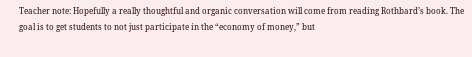Teacher note: Hopefully a really thoughtful and organic conversation will come from reading Rothbard’s book. The goal is to get students to not just participate in the “economy of money,” but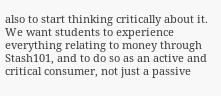also to start thinking critically about it. We want students to experience everything relating to money through Stash101, and to do so as an active and critical consumer, not just a passive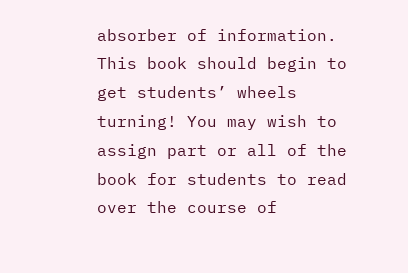absorber of information. This book should begin to get students’ wheels turning! You may wish to assign part or all of the book for students to read over the course of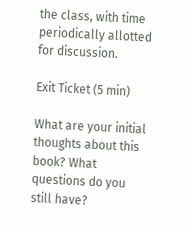the class, with time periodically allotted for discussion.

Exit Ticket (5 min)

What are your initial thoughts about this book? What questions do you still have?